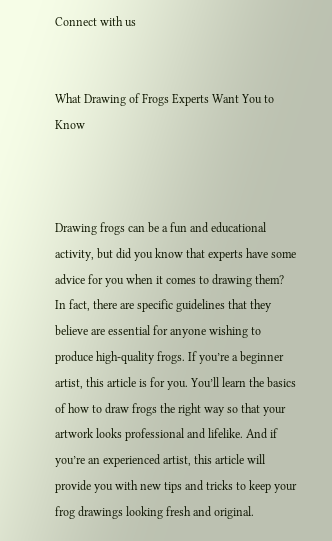Connect with us


What Drawing of Frogs Experts Want You to Know



Drawing frogs can be a fun and educational activity, but did you know that experts have some advice for you when it comes to drawing them? In fact, there are specific guidelines that they believe are essential for anyone wishing to produce high-quality frogs. If you’re a beginner artist, this article is for you. You’ll learn the basics of how to draw frogs the right way so that your artwork looks professional and lifelike. And if you’re an experienced artist, this article will provide you with new tips and tricks to keep your frog drawings looking fresh and original.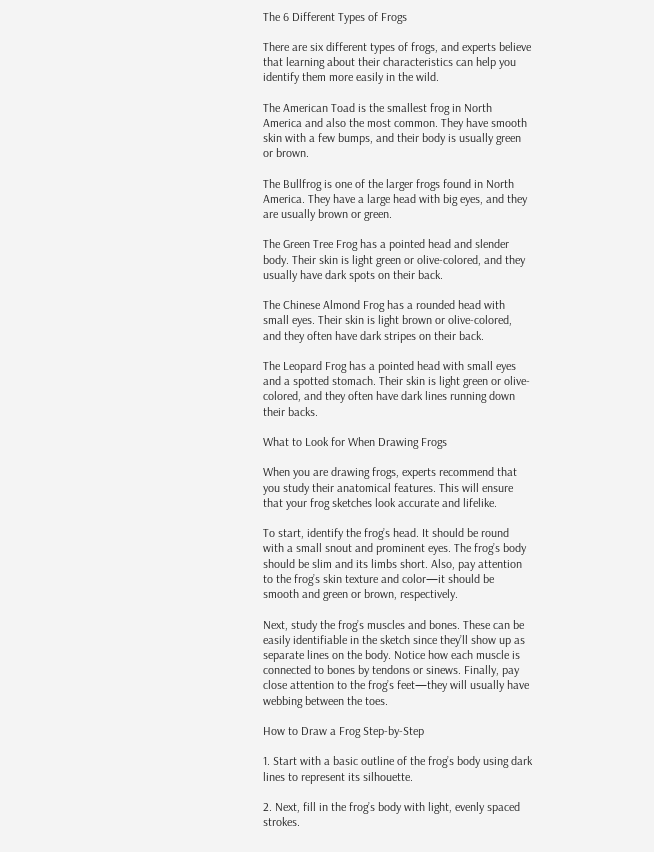The 6 Different Types of Frogs

There are six different types of frogs, and experts believe that learning about their characteristics can help you identify them more easily in the wild.

The American Toad is the smallest frog in North America and also the most common. They have smooth skin with a few bumps, and their body is usually green or brown.

The Bullfrog is one of the larger frogs found in North America. They have a large head with big eyes, and they are usually brown or green.

The Green Tree Frog has a pointed head and slender body. Their skin is light green or olive-colored, and they usually have dark spots on their back.

The Chinese Almond Frog has a rounded head with small eyes. Their skin is light brown or olive-colored, and they often have dark stripes on their back.

The Leopard Frog has a pointed head with small eyes and a spotted stomach. Their skin is light green or olive-colored, and they often have dark lines running down their backs.

What to Look for When Drawing Frogs

When you are drawing frogs, experts recommend that you study their anatomical features. This will ensure that your frog sketches look accurate and lifelike.

To start, identify the frog’s head. It should be round with a small snout and prominent eyes. The frog’s body should be slim and its limbs short. Also, pay attention to the frog’s skin texture and color—it should be smooth and green or brown, respectively.

Next, study the frog’s muscles and bones. These can be easily identifiable in the sketch since they’ll show up as separate lines on the body. Notice how each muscle is connected to bones by tendons or sinews. Finally, pay close attention to the frog’s feet—they will usually have webbing between the toes.

How to Draw a Frog Step-by-Step

1. Start with a basic outline of the frog’s body using dark lines to represent its silhouette.

2. Next, fill in the frog’s body with light, evenly spaced strokes.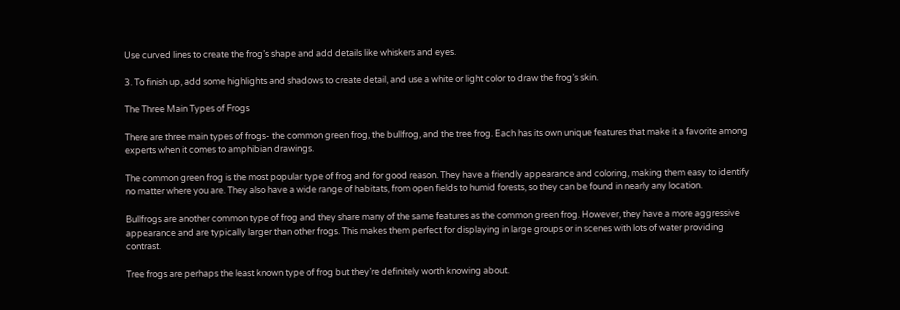Use curved lines to create the frog’s shape and add details like whiskers and eyes.

3. To finish up, add some highlights and shadows to create detail, and use a white or light color to draw the frog’s skin.

The Three Main Types of Frogs

There are three main types of frogs- the common green frog, the bullfrog, and the tree frog. Each has its own unique features that make it a favorite among experts when it comes to amphibian drawings.

The common green frog is the most popular type of frog and for good reason. They have a friendly appearance and coloring, making them easy to identify no matter where you are. They also have a wide range of habitats, from open fields to humid forests, so they can be found in nearly any location.

Bullfrogs are another common type of frog and they share many of the same features as the common green frog. However, they have a more aggressive appearance and are typically larger than other frogs. This makes them perfect for displaying in large groups or in scenes with lots of water providing contrast.

Tree frogs are perhaps the least known type of frog but they’re definitely worth knowing about.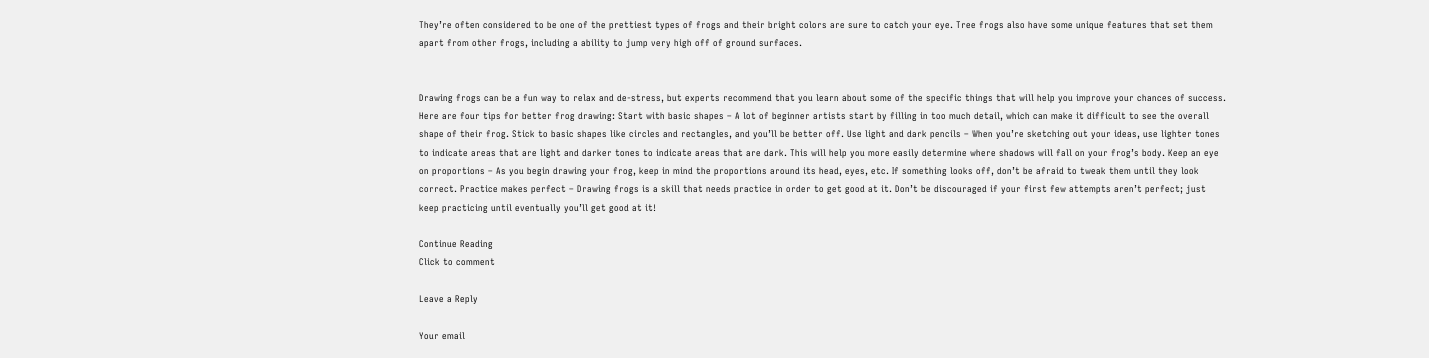They’re often considered to be one of the prettiest types of frogs and their bright colors are sure to catch your eye. Tree frogs also have some unique features that set them apart from other frogs, including a ability to jump very high off of ground surfaces.


Drawing frogs can be a fun way to relax and de-stress, but experts recommend that you learn about some of the specific things that will help you improve your chances of success. Here are four tips for better frog drawing: Start with basic shapes – A lot of beginner artists start by filling in too much detail, which can make it difficult to see the overall shape of their frog. Stick to basic shapes like circles and rectangles, and you’ll be better off. Use light and dark pencils – When you’re sketching out your ideas, use lighter tones to indicate areas that are light and darker tones to indicate areas that are dark. This will help you more easily determine where shadows will fall on your frog’s body. Keep an eye on proportions – As you begin drawing your frog, keep in mind the proportions around its head, eyes, etc. If something looks off, don’t be afraid to tweak them until they look correct. Practice makes perfect – Drawing frogs is a skill that needs practice in order to get good at it. Don’t be discouraged if your first few attempts aren’t perfect; just keep practicing until eventually you’ll get good at it!

Continue Reading
Click to comment

Leave a Reply

Your email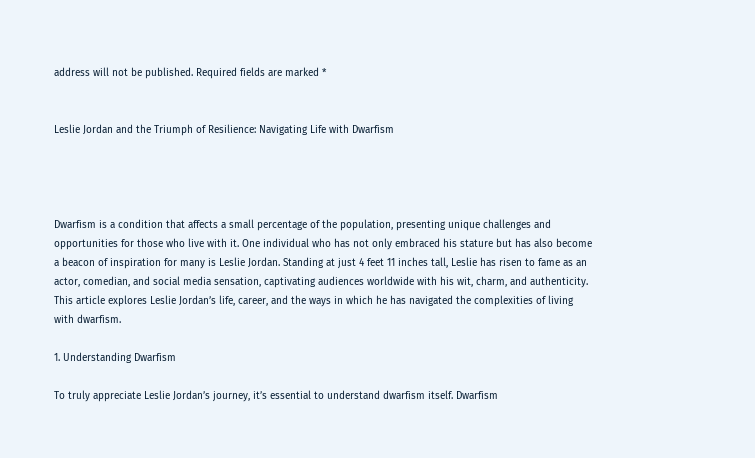address will not be published. Required fields are marked *


Leslie Jordan and the Triumph of Resilience: Navigating Life with Dwarfism




Dwarfism is a condition that affects a small percentage of the population, presenting unique challenges and opportunities for those who live with it. One individual who has not only embraced his stature but has also become a beacon of inspiration for many is Leslie Jordan. Standing at just 4 feet 11 inches tall, Leslie has risen to fame as an actor, comedian, and social media sensation, captivating audiences worldwide with his wit, charm, and authenticity. This article explores Leslie Jordan’s life, career, and the ways in which he has navigated the complexities of living with dwarfism.

1. Understanding Dwarfism

To truly appreciate Leslie Jordan’s journey, it’s essential to understand dwarfism itself. Dwarfism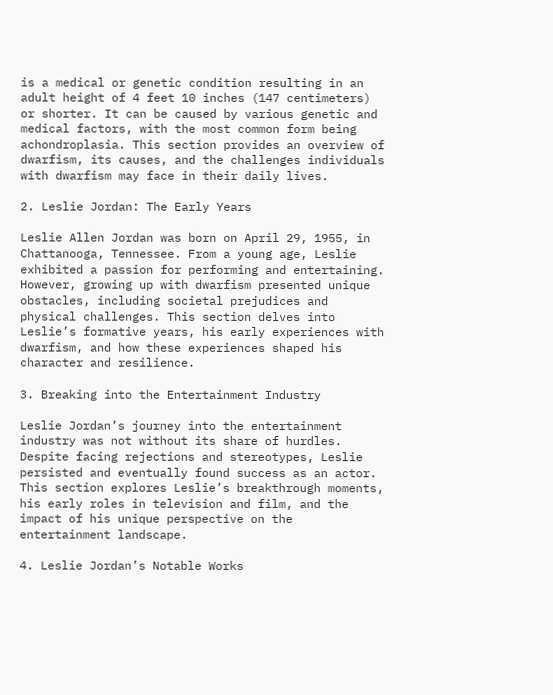is a medical or genetic condition resulting in an adult height of 4 feet 10 inches (147 centimeters) or shorter. It can be caused by various genetic and medical factors, with the most common form being achondroplasia. This section provides an overview of dwarfism, its causes, and the challenges individuals with dwarfism may face in their daily lives.

2. Leslie Jordan: The Early Years

Leslie Allen Jordan was born on April 29, 1955, in Chattanooga, Tennessee. From a young age, Leslie exhibited a passion for performing and entertaining. However, growing up with dwarfism presented unique obstacles, including societal prejudices and physical challenges. This section delves into Leslie’s formative years, his early experiences with dwarfism, and how these experiences shaped his character and resilience.

3. Breaking into the Entertainment Industry

Leslie Jordan’s journey into the entertainment industry was not without its share of hurdles. Despite facing rejections and stereotypes, Leslie persisted and eventually found success as an actor. This section explores Leslie’s breakthrough moments, his early roles in television and film, and the impact of his unique perspective on the entertainment landscape.

4. Leslie Jordan’s Notable Works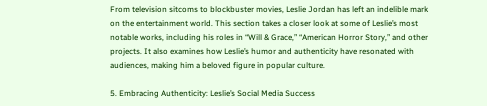From television sitcoms to blockbuster movies, Leslie Jordan has left an indelible mark on the entertainment world. This section takes a closer look at some of Leslie’s most notable works, including his roles in “Will & Grace,” “American Horror Story,” and other projects. It also examines how Leslie’s humor and authenticity have resonated with audiences, making him a beloved figure in popular culture.

5. Embracing Authenticity: Leslie’s Social Media Success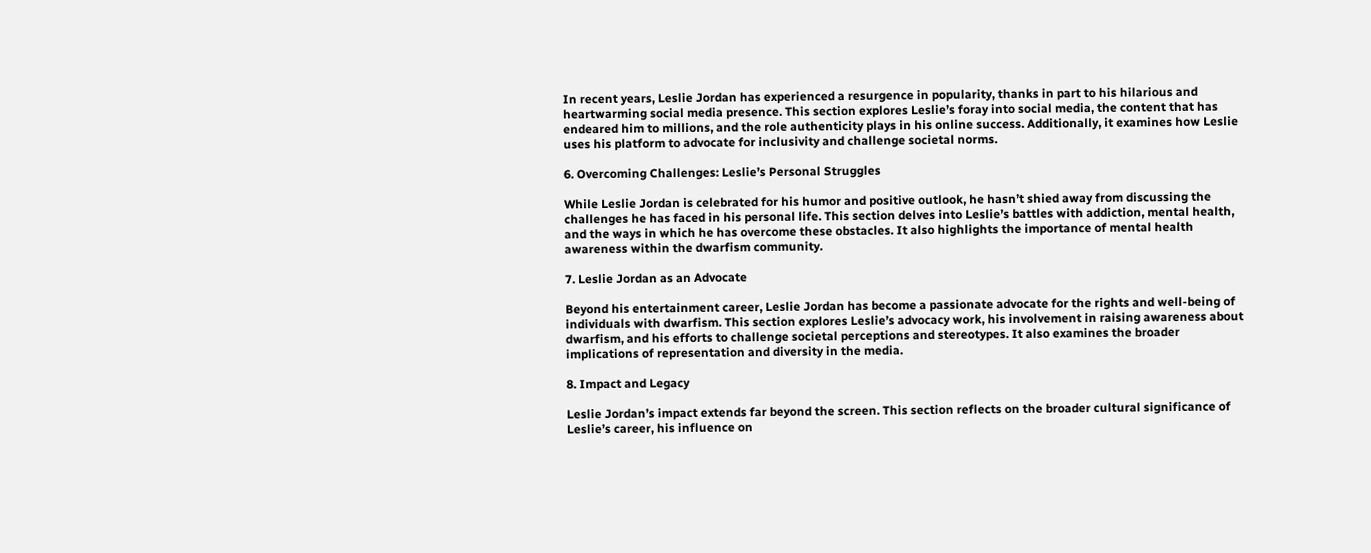In recent years, Leslie Jordan has experienced a resurgence in popularity, thanks in part to his hilarious and heartwarming social media presence. This section explores Leslie’s foray into social media, the content that has endeared him to millions, and the role authenticity plays in his online success. Additionally, it examines how Leslie uses his platform to advocate for inclusivity and challenge societal norms.

6. Overcoming Challenges: Leslie’s Personal Struggles

While Leslie Jordan is celebrated for his humor and positive outlook, he hasn’t shied away from discussing the challenges he has faced in his personal life. This section delves into Leslie’s battles with addiction, mental health, and the ways in which he has overcome these obstacles. It also highlights the importance of mental health awareness within the dwarfism community.

7. Leslie Jordan as an Advocate

Beyond his entertainment career, Leslie Jordan has become a passionate advocate for the rights and well-being of individuals with dwarfism. This section explores Leslie’s advocacy work, his involvement in raising awareness about dwarfism, and his efforts to challenge societal perceptions and stereotypes. It also examines the broader implications of representation and diversity in the media.

8. Impact and Legacy

Leslie Jordan’s impact extends far beyond the screen. This section reflects on the broader cultural significance of Leslie’s career, his influence on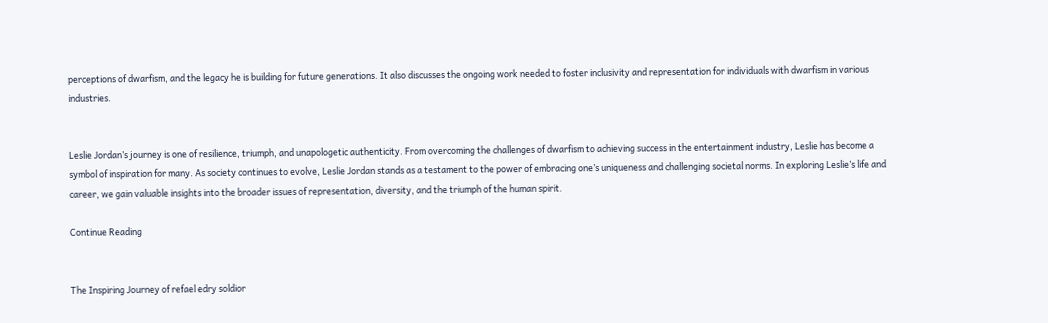perceptions of dwarfism, and the legacy he is building for future generations. It also discusses the ongoing work needed to foster inclusivity and representation for individuals with dwarfism in various industries.


Leslie Jordan’s journey is one of resilience, triumph, and unapologetic authenticity. From overcoming the challenges of dwarfism to achieving success in the entertainment industry, Leslie has become a symbol of inspiration for many. As society continues to evolve, Leslie Jordan stands as a testament to the power of embracing one’s uniqueness and challenging societal norms. In exploring Leslie’s life and career, we gain valuable insights into the broader issues of representation, diversity, and the triumph of the human spirit.

Continue Reading


The Inspiring Journey of refael edry soldior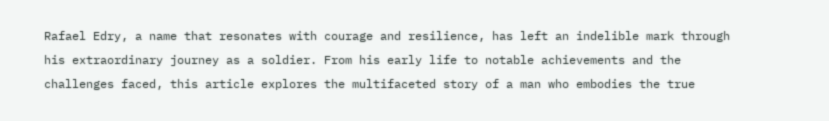Rafael Edry, a name that resonates with courage and resilience, has left an indelible mark through his extraordinary journey as a soldier. From his early life to notable achievements and the challenges faced, this article explores the multifaceted story of a man who embodies the true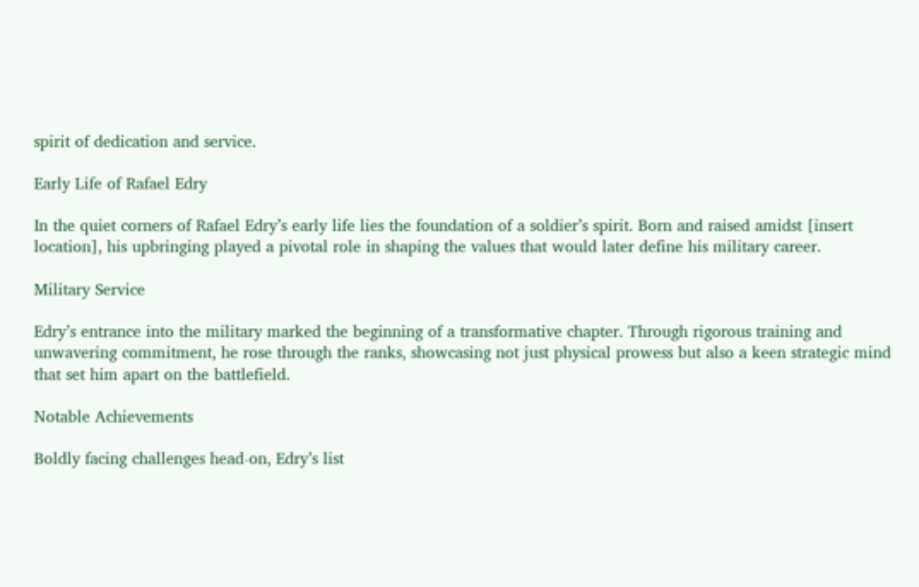spirit of dedication and service.

Early Life of Rafael Edry

In the quiet corners of Rafael Edry’s early life lies the foundation of a soldier’s spirit. Born and raised amidst [insert location], his upbringing played a pivotal role in shaping the values that would later define his military career.

Military Service

Edry’s entrance into the military marked the beginning of a transformative chapter. Through rigorous training and unwavering commitment, he rose through the ranks, showcasing not just physical prowess but also a keen strategic mind that set him apart on the battlefield.

Notable Achievements

Boldly facing challenges head-on, Edry’s list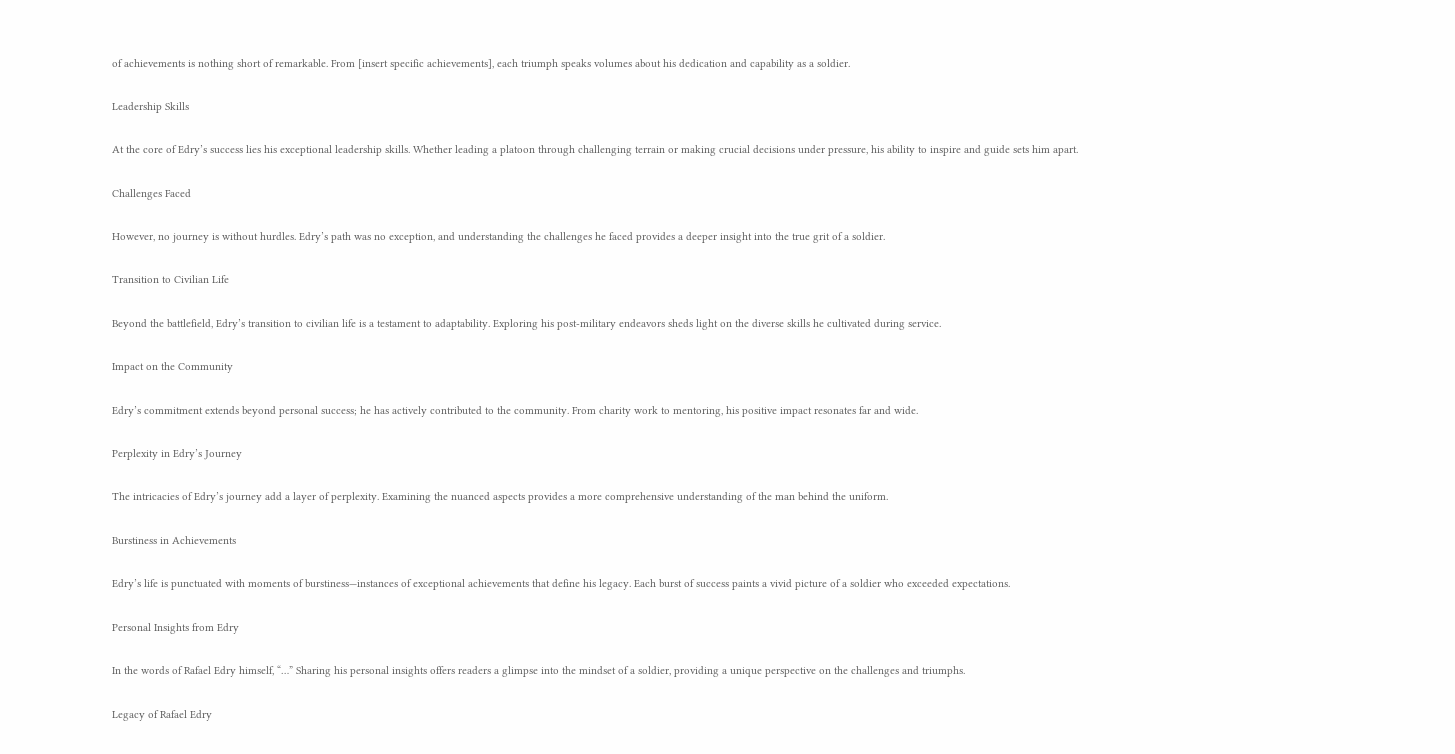of achievements is nothing short of remarkable. From [insert specific achievements], each triumph speaks volumes about his dedication and capability as a soldier.

Leadership Skills

At the core of Edry’s success lies his exceptional leadership skills. Whether leading a platoon through challenging terrain or making crucial decisions under pressure, his ability to inspire and guide sets him apart.

Challenges Faced

However, no journey is without hurdles. Edry’s path was no exception, and understanding the challenges he faced provides a deeper insight into the true grit of a soldier.

Transition to Civilian Life

Beyond the battlefield, Edry’s transition to civilian life is a testament to adaptability. Exploring his post-military endeavors sheds light on the diverse skills he cultivated during service.

Impact on the Community

Edry’s commitment extends beyond personal success; he has actively contributed to the community. From charity work to mentoring, his positive impact resonates far and wide.

Perplexity in Edry’s Journey

The intricacies of Edry’s journey add a layer of perplexity. Examining the nuanced aspects provides a more comprehensive understanding of the man behind the uniform.

Burstiness in Achievements

Edry’s life is punctuated with moments of burstiness—instances of exceptional achievements that define his legacy. Each burst of success paints a vivid picture of a soldier who exceeded expectations.

Personal Insights from Edry

In the words of Rafael Edry himself, “…” Sharing his personal insights offers readers a glimpse into the mindset of a soldier, providing a unique perspective on the challenges and triumphs.

Legacy of Rafael Edry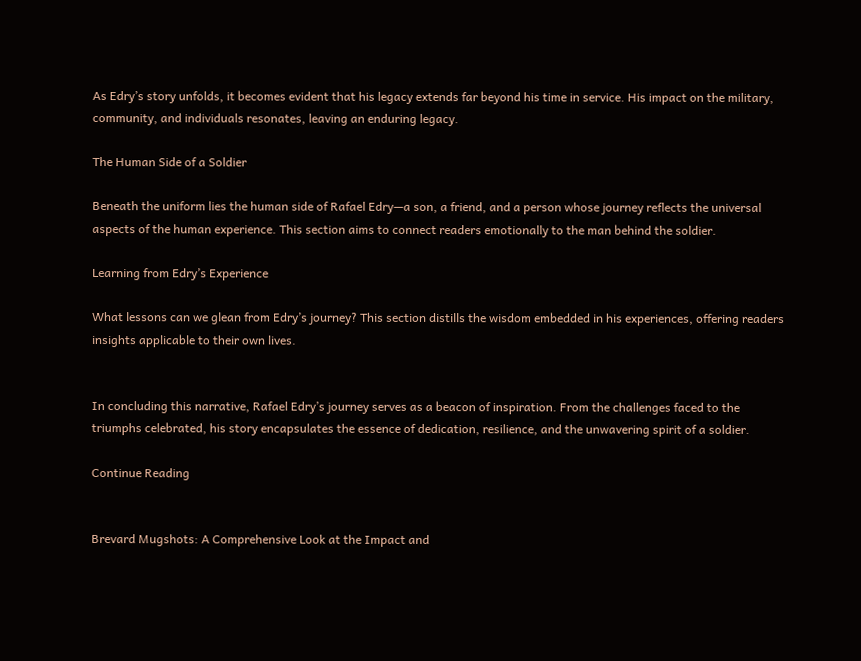As Edry’s story unfolds, it becomes evident that his legacy extends far beyond his time in service. His impact on the military, community, and individuals resonates, leaving an enduring legacy.

The Human Side of a Soldier

Beneath the uniform lies the human side of Rafael Edry—a son, a friend, and a person whose journey reflects the universal aspects of the human experience. This section aims to connect readers emotionally to the man behind the soldier.

Learning from Edry’s Experience

What lessons can we glean from Edry’s journey? This section distills the wisdom embedded in his experiences, offering readers insights applicable to their own lives.


In concluding this narrative, Rafael Edry’s journey serves as a beacon of inspiration. From the challenges faced to the triumphs celebrated, his story encapsulates the essence of dedication, resilience, and the unwavering spirit of a soldier.

Continue Reading


Brevard Mugshots: A Comprehensive Look at the Impact and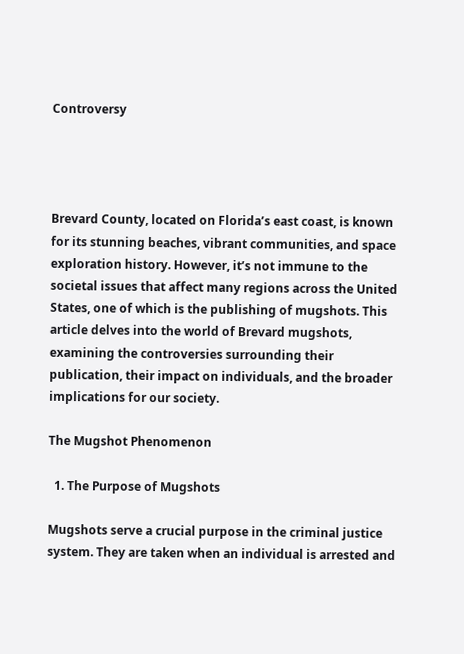Controversy




Brevard County, located on Florida’s east coast, is known for its stunning beaches, vibrant communities, and space exploration history. However, it’s not immune to the societal issues that affect many regions across the United States, one of which is the publishing of mugshots. This article delves into the world of Brevard mugshots, examining the controversies surrounding their publication, their impact on individuals, and the broader implications for our society.

The Mugshot Phenomenon

  1. The Purpose of Mugshots

Mugshots serve a crucial purpose in the criminal justice system. They are taken when an individual is arrested and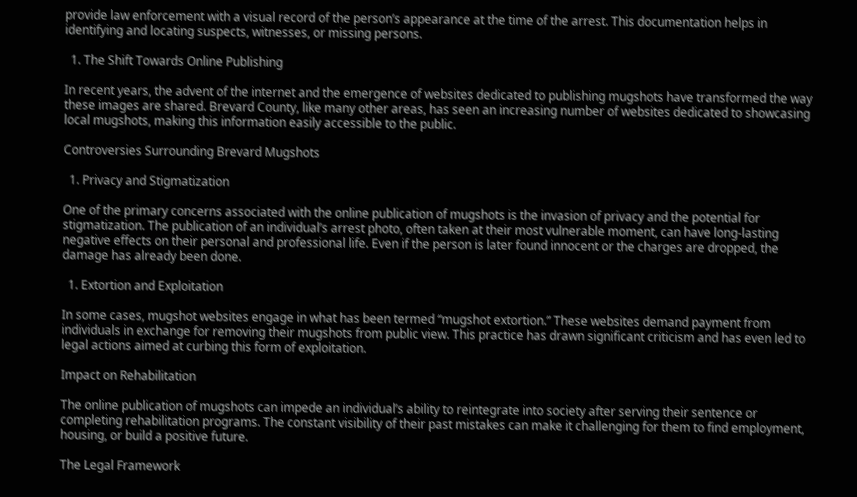provide law enforcement with a visual record of the person’s appearance at the time of the arrest. This documentation helps in identifying and locating suspects, witnesses, or missing persons.

  1. The Shift Towards Online Publishing

In recent years, the advent of the internet and the emergence of websites dedicated to publishing mugshots have transformed the way these images are shared. Brevard County, like many other areas, has seen an increasing number of websites dedicated to showcasing local mugshots, making this information easily accessible to the public.

Controversies Surrounding Brevard Mugshots

  1. Privacy and Stigmatization

One of the primary concerns associated with the online publication of mugshots is the invasion of privacy and the potential for stigmatization. The publication of an individual’s arrest photo, often taken at their most vulnerable moment, can have long-lasting negative effects on their personal and professional life. Even if the person is later found innocent or the charges are dropped, the damage has already been done.

  1. Extortion and Exploitation

In some cases, mugshot websites engage in what has been termed “mugshot extortion.” These websites demand payment from individuals in exchange for removing their mugshots from public view. This practice has drawn significant criticism and has even led to legal actions aimed at curbing this form of exploitation.

Impact on Rehabilitation

The online publication of mugshots can impede an individual’s ability to reintegrate into society after serving their sentence or completing rehabilitation programs. The constant visibility of their past mistakes can make it challenging for them to find employment, housing, or build a positive future.

The Legal Framework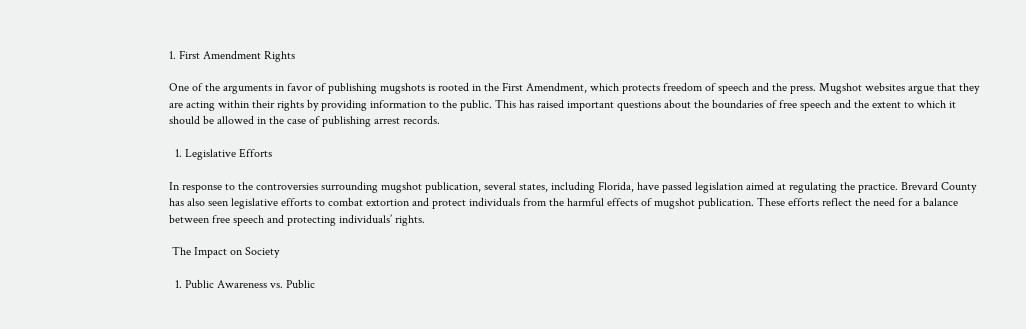1. First Amendment Rights

One of the arguments in favor of publishing mugshots is rooted in the First Amendment, which protects freedom of speech and the press. Mugshot websites argue that they are acting within their rights by providing information to the public. This has raised important questions about the boundaries of free speech and the extent to which it should be allowed in the case of publishing arrest records.

  1. Legislative Efforts

In response to the controversies surrounding mugshot publication, several states, including Florida, have passed legislation aimed at regulating the practice. Brevard County has also seen legislative efforts to combat extortion and protect individuals from the harmful effects of mugshot publication. These efforts reflect the need for a balance between free speech and protecting individuals’ rights.

 The Impact on Society

  1. Public Awareness vs. Public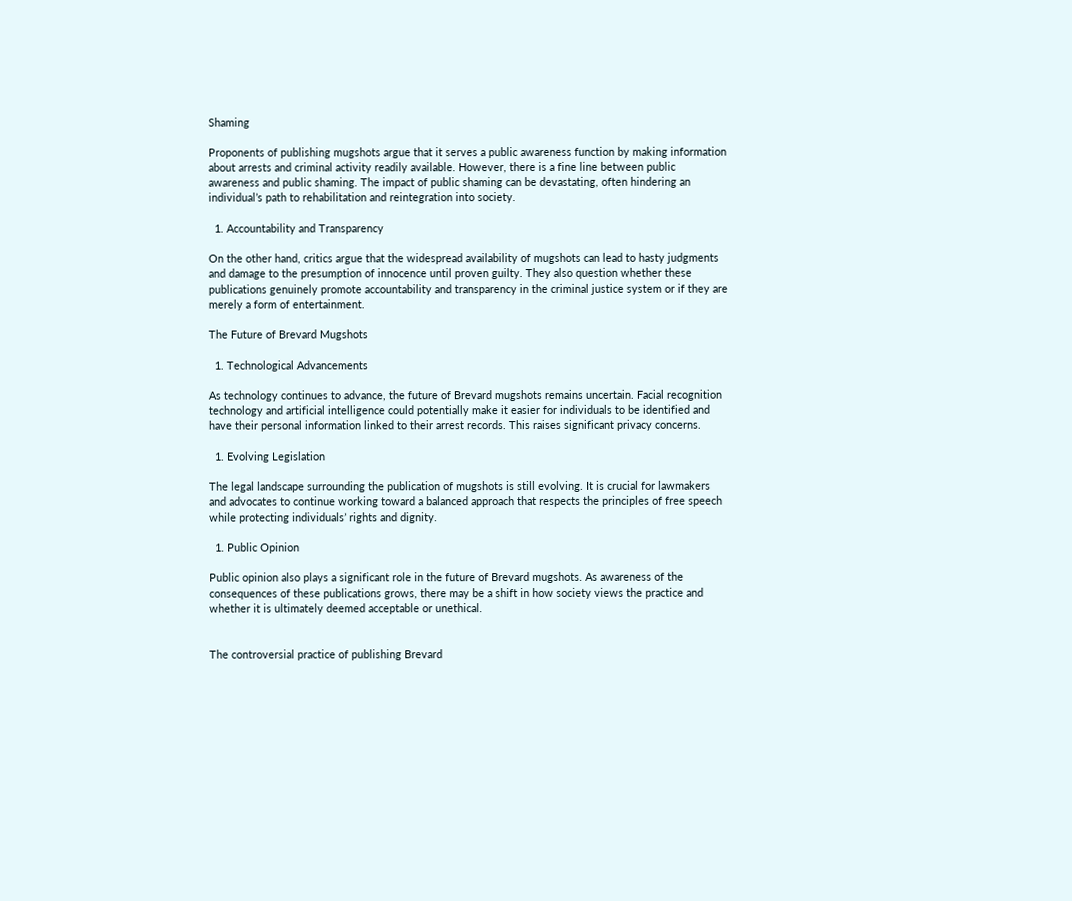Shaming

Proponents of publishing mugshots argue that it serves a public awareness function by making information about arrests and criminal activity readily available. However, there is a fine line between public awareness and public shaming. The impact of public shaming can be devastating, often hindering an individual’s path to rehabilitation and reintegration into society.

  1. Accountability and Transparency

On the other hand, critics argue that the widespread availability of mugshots can lead to hasty judgments and damage to the presumption of innocence until proven guilty. They also question whether these publications genuinely promote accountability and transparency in the criminal justice system or if they are merely a form of entertainment.

The Future of Brevard Mugshots

  1. Technological Advancements

As technology continues to advance, the future of Brevard mugshots remains uncertain. Facial recognition technology and artificial intelligence could potentially make it easier for individuals to be identified and have their personal information linked to their arrest records. This raises significant privacy concerns.

  1. Evolving Legislation

The legal landscape surrounding the publication of mugshots is still evolving. It is crucial for lawmakers and advocates to continue working toward a balanced approach that respects the principles of free speech while protecting individuals’ rights and dignity.

  1. Public Opinion

Public opinion also plays a significant role in the future of Brevard mugshots. As awareness of the consequences of these publications grows, there may be a shift in how society views the practice and whether it is ultimately deemed acceptable or unethical.


The controversial practice of publishing Brevard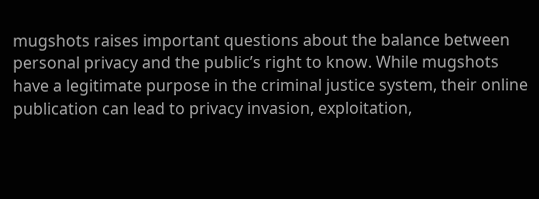mugshots raises important questions about the balance between personal privacy and the public’s right to know. While mugshots have a legitimate purpose in the criminal justice system, their online publication can lead to privacy invasion, exploitation,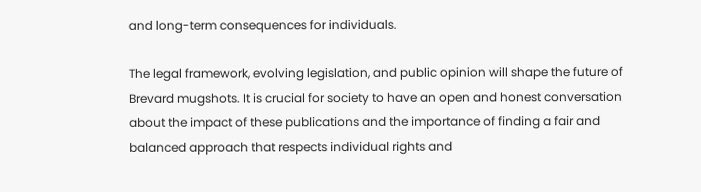and long-term consequences for individuals.

The legal framework, evolving legislation, and public opinion will shape the future of Brevard mugshots. It is crucial for society to have an open and honest conversation about the impact of these publications and the importance of finding a fair and balanced approach that respects individual rights and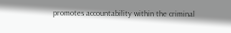promotes accountability within the criminal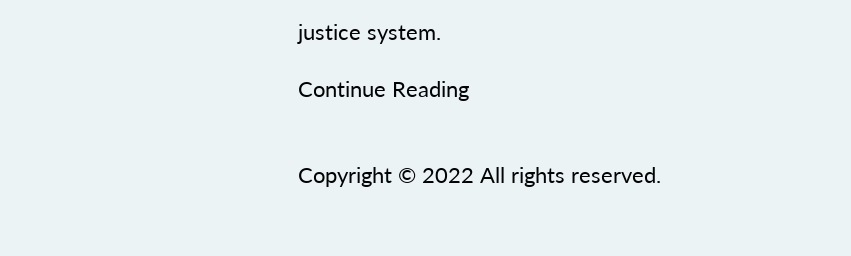justice system.

Continue Reading


Copyright © 2022 All rights reserved.